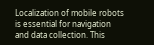Localization of mobile robots is essential for navigation and data collection. This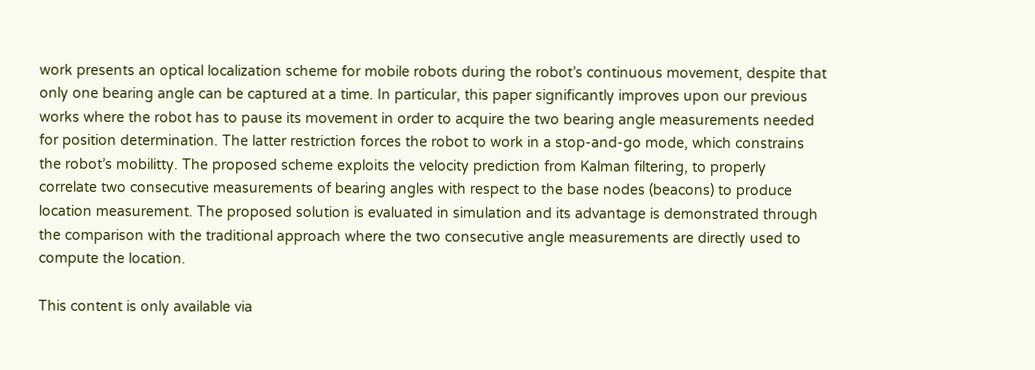work presents an optical localization scheme for mobile robots during the robot’s continuous movement, despite that only one bearing angle can be captured at a time. In particular, this paper significantly improves upon our previous works where the robot has to pause its movement in order to acquire the two bearing angle measurements needed for position determination. The latter restriction forces the robot to work in a stop-and-go mode, which constrains the robot’s mobilitty. The proposed scheme exploits the velocity prediction from Kalman filtering, to properly correlate two consecutive measurements of bearing angles with respect to the base nodes (beacons) to produce location measurement. The proposed solution is evaluated in simulation and its advantage is demonstrated through the comparison with the traditional approach where the two consecutive angle measurements are directly used to compute the location.

This content is only available via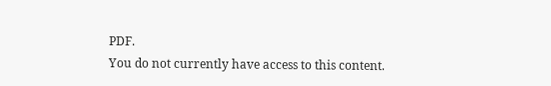PDF.
You do not currently have access to this content.